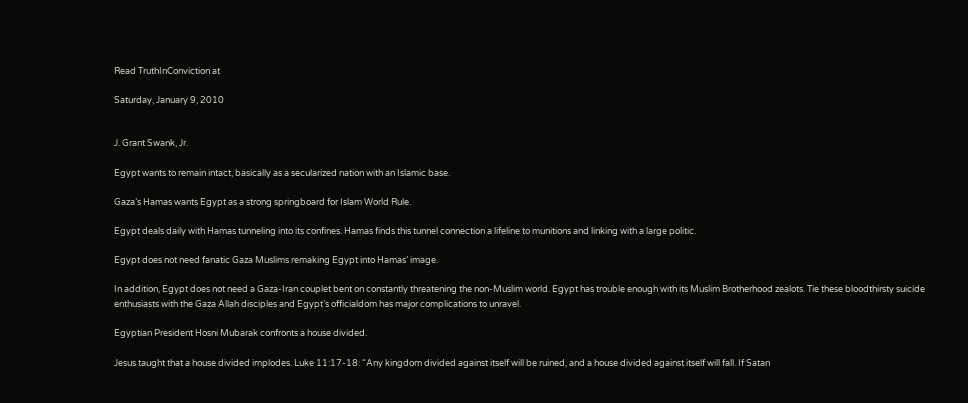Read TruthInConviction at

Saturday, January 9, 2010


J. Grant Swank, Jr.

Egypt wants to remain intact, basically as a secularized nation with an Islamic base.

Gaza’s Hamas wants Egypt as a strong springboard for Islam World Rule.

Egypt deals daily with Hamas tunneling into its confines. Hamas finds this tunnel connection a lifeline to munitions and linking with a large politic.

Egypt does not need fanatic Gaza Muslims remaking Egypt into Hamas’ image.

In addition, Egypt does not need a Gaza-Iran couplet bent on constantly threatening the non-Muslim world. Egypt has trouble enough with its Muslim Brotherhood zealots. Tie these bloodthirsty suicide enthusiasts with the Gaza Allah disciples and Egypt’s officialdom has major complications to unravel.

Egyptian President Hosni Mubarak confronts a house divided.

Jesus taught that a house divided implodes. Luke 11:17-18: “Any kingdom divided against itself will be ruined, and a house divided against itself will fall. If Satan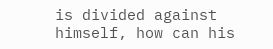is divided against himself, how can his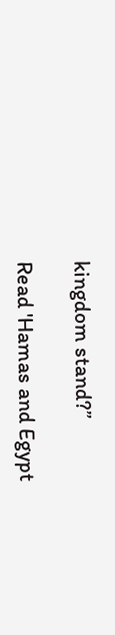kingdom stand?”

Read 'Hamas and Egypt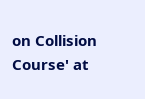on Collision Course' at